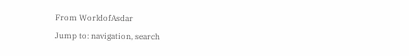From WorldofAsdar
Jump to: navigation, search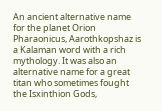An ancient alternative name for the planet Orion Pharaonicus, Aarothkopshaz is a Kalaman word with a rich mythology. It was also an alternative name for a great titan who sometimes fought the Isxinthion Gods,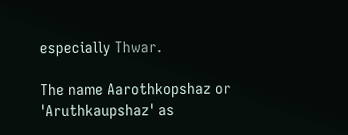especially Thwar.

The name Aarothkopshaz or 'Aruthkaupshaz' as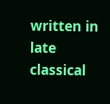written in late classical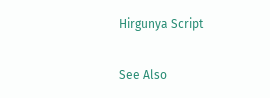Hirgunya Script

See Also